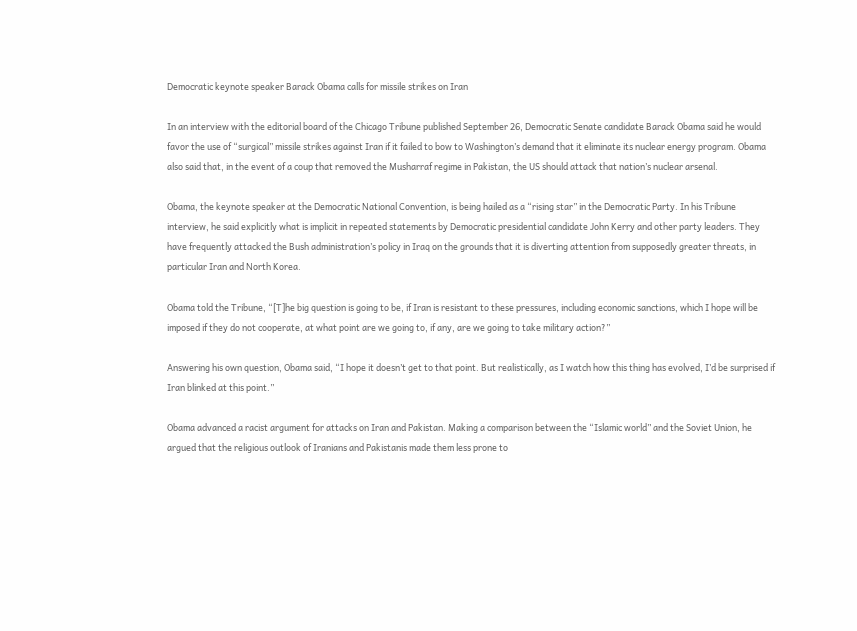Democratic keynote speaker Barack Obama calls for missile strikes on Iran

In an interview with the editorial board of the Chicago Tribune published September 26, Democratic Senate candidate Barack Obama said he would favor the use of “surgical” missile strikes against Iran if it failed to bow to Washington’s demand that it eliminate its nuclear energy program. Obama also said that, in the event of a coup that removed the Musharraf regime in Pakistan, the US should attack that nation’s nuclear arsenal.

Obama, the keynote speaker at the Democratic National Convention, is being hailed as a “rising star” in the Democratic Party. In his Tribune interview, he said explicitly what is implicit in repeated statements by Democratic presidential candidate John Kerry and other party leaders. They have frequently attacked the Bush administration’s policy in Iraq on the grounds that it is diverting attention from supposedly greater threats, in particular Iran and North Korea.

Obama told the Tribune, “[T]he big question is going to be, if Iran is resistant to these pressures, including economic sanctions, which I hope will be imposed if they do not cooperate, at what point are we going to, if any, are we going to take military action?”

Answering his own question, Obama said, “I hope it doesn’t get to that point. But realistically, as I watch how this thing has evolved, I’d be surprised if Iran blinked at this point.”

Obama advanced a racist argument for attacks on Iran and Pakistan. Making a comparison between the “Islamic world” and the Soviet Union, he argued that the religious outlook of Iranians and Pakistanis made them less prone to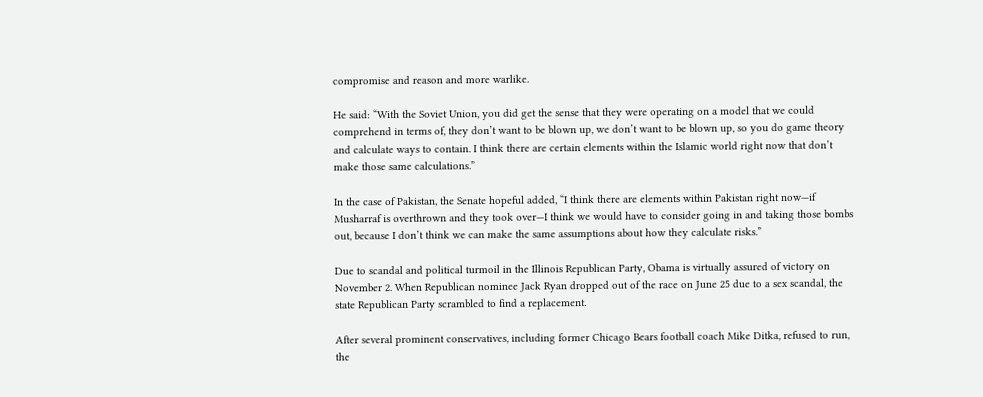compromise and reason and more warlike.

He said: “With the Soviet Union, you did get the sense that they were operating on a model that we could comprehend in terms of, they don’t want to be blown up, we don’t want to be blown up, so you do game theory and calculate ways to contain. I think there are certain elements within the Islamic world right now that don’t make those same calculations.”

In the case of Pakistan, the Senate hopeful added, “I think there are elements within Pakistan right now—if Musharraf is overthrown and they took over—I think we would have to consider going in and taking those bombs out, because I don’t think we can make the same assumptions about how they calculate risks.”

Due to scandal and political turmoil in the Illinois Republican Party, Obama is virtually assured of victory on November 2. When Republican nominee Jack Ryan dropped out of the race on June 25 due to a sex scandal, the state Republican Party scrambled to find a replacement.

After several prominent conservatives, including former Chicago Bears football coach Mike Ditka, refused to run, the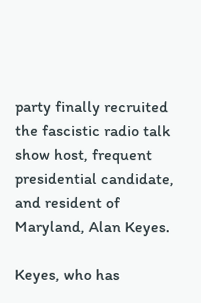party finally recruited the fascistic radio talk show host, frequent presidential candidate, and resident of Maryland, Alan Keyes.

Keyes, who has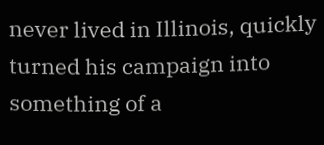never lived in Illinois, quickly turned his campaign into something of a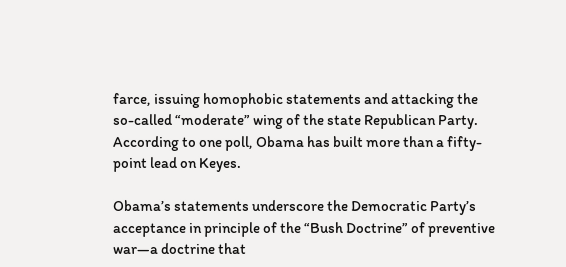farce, issuing homophobic statements and attacking the so-called “moderate” wing of the state Republican Party. According to one poll, Obama has built more than a fifty-point lead on Keyes.

Obama’s statements underscore the Democratic Party’s acceptance in principle of the “Bush Doctrine” of preventive war—a doctrine that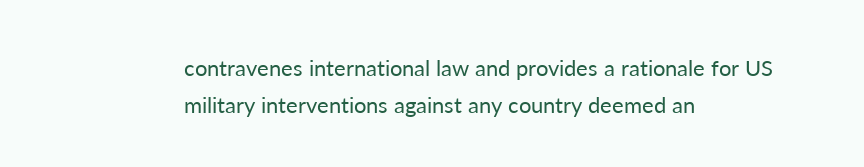contravenes international law and provides a rationale for US military interventions against any country deemed an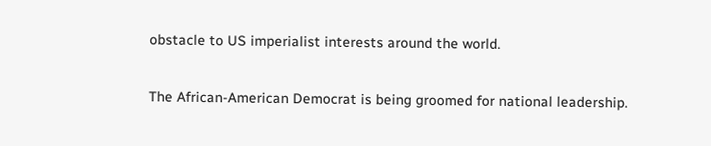obstacle to US imperialist interests around the world.

The African-American Democrat is being groomed for national leadership.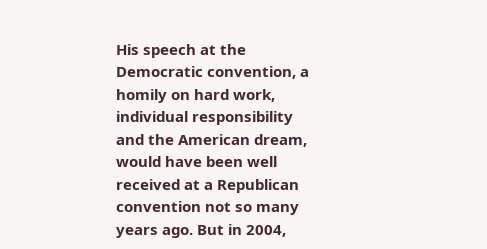His speech at the Democratic convention, a homily on hard work, individual responsibility and the American dream, would have been well received at a Republican convention not so many years ago. But in 2004,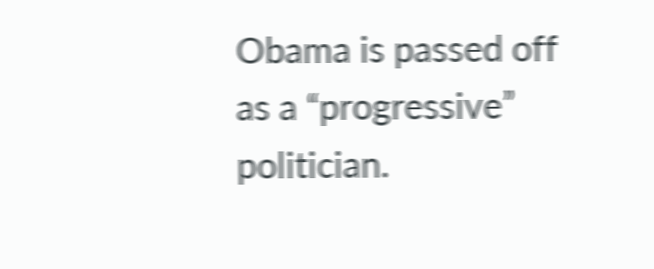Obama is passed off as a “progressive” politician.